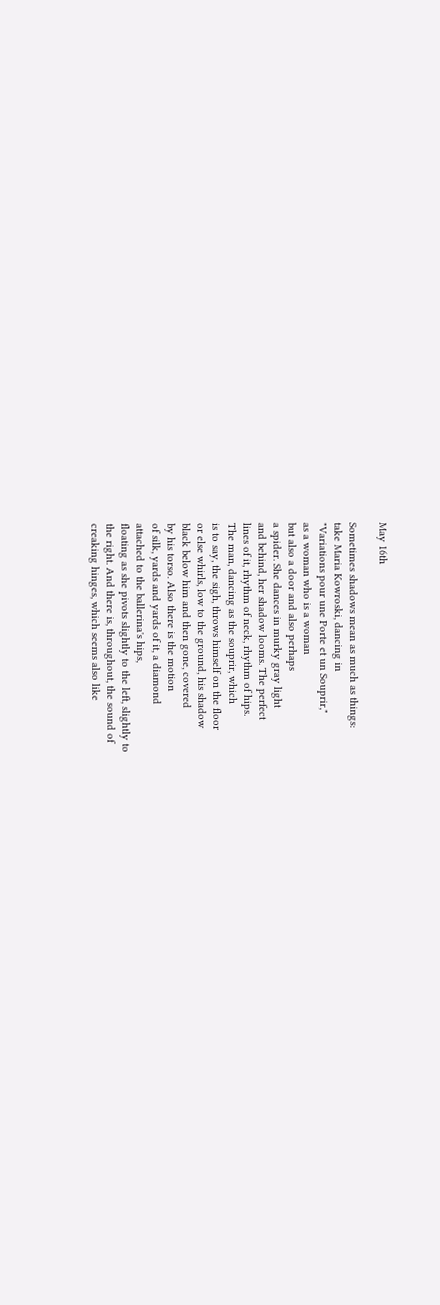May 16th

Sometimes shadows mean as much as things:
take Maria Kowroski, dancing in
"Variations pour une Porte et un Souprir,"
as a woman who is a woman
but also a door and also perhaps
a spider. She dances in murky gray light
and behind, her shadow looms. The perfect
lines of it, rhythm of neck, rhythm of hips.
The man, dancing as the souprir, which
is to say, the sigh, throws himself on the floor
or else whirls, low to the ground, his shadow
black below him and then gone, covered
by his torso. Also there is the motion
of silk, yards and yards of it, a diamond
attached to the ballerina's hips,
floating as she pivots slightly to the left, slightly to
the right. And there is, throughout, the sound of
creaking hinges, which seems also like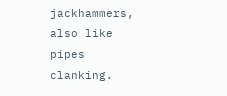jackhammers, also like pipes clanking.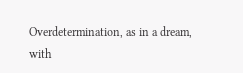Overdetermination, as in a dream,
with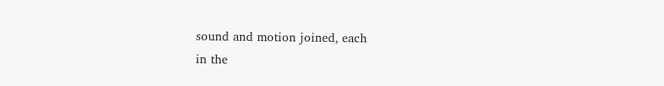sound and motion joined, each
in the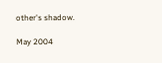other's shadow.

May 2004